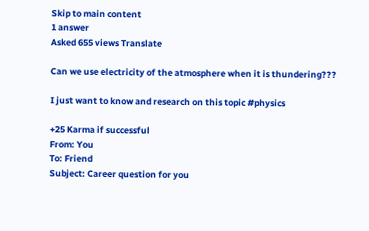Skip to main content
1 answer
Asked 655 views Translate

Can we use electricity of the atmosphere when it is thundering???

I just want to know and research on this topic #physics

+25 Karma if successful
From: You
To: Friend
Subject: Career question for you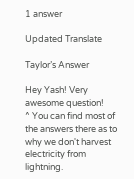1 answer

Updated Translate

Taylor’s Answer

Hey Yash! Very awesome question!
^ You can find most of the answers there as to why we don't harvest electricity from lightning.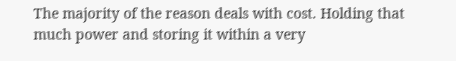The majority of the reason deals with cost. Holding that much power and storing it within a very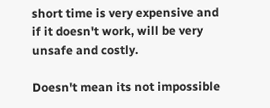short time is very expensive and if it doesn't work, will be very unsafe and costly.

Doesn't mean its not impossible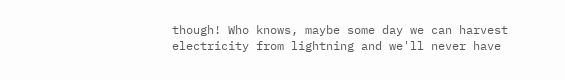though! Who knows, maybe some day we can harvest electricity from lightning and we'll never have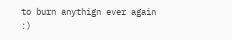to burn anythign ever again :)